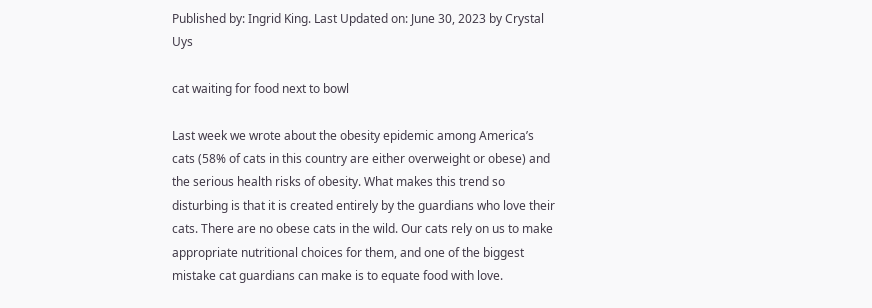Published by: Ingrid King. Last Updated on: June 30, 2023 by Crystal Uys

cat waiting for food next to bowl

Last week we wrote about the obesity epidemic among America’s cats (58% of cats in this country are either overweight or obese) and the serious health risks of obesity. What makes this trend so disturbing is that it is created entirely by the guardians who love their cats. There are no obese cats in the wild. Our cats rely on us to make appropriate nutritional choices for them, and one of the biggest mistake cat guardians can make is to equate food with love.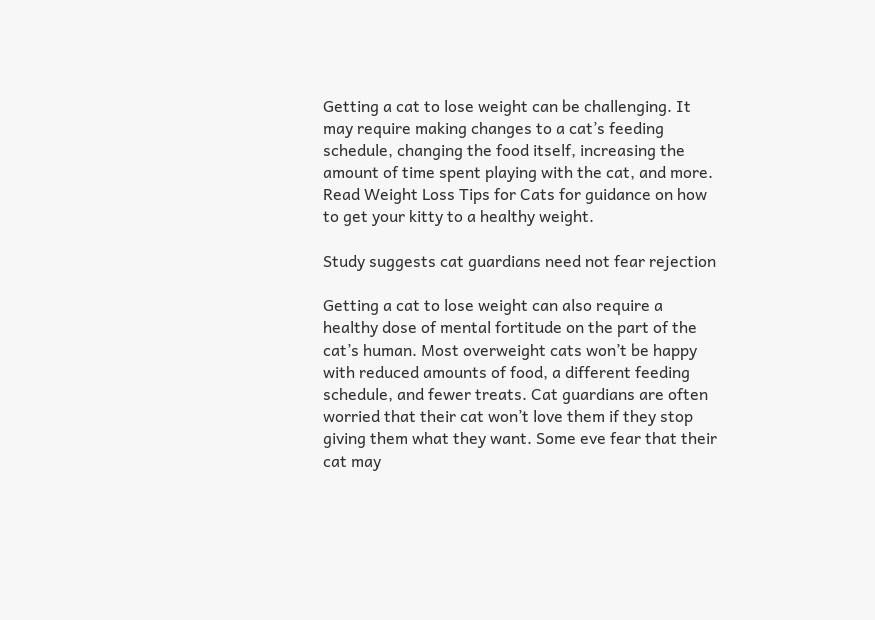Getting a cat to lose weight can be challenging. It may require making changes to a cat’s feeding schedule, changing the food itself, increasing the amount of time spent playing with the cat, and more. Read Weight Loss Tips for Cats for guidance on how to get your kitty to a healthy weight.

Study suggests cat guardians need not fear rejection

Getting a cat to lose weight can also require a healthy dose of mental fortitude on the part of the cat’s human. Most overweight cats won’t be happy with reduced amounts of food, a different feeding schedule, and fewer treats. Cat guardians are often worried that their cat won’t love them if they stop giving them what they want. Some eve fear that their cat may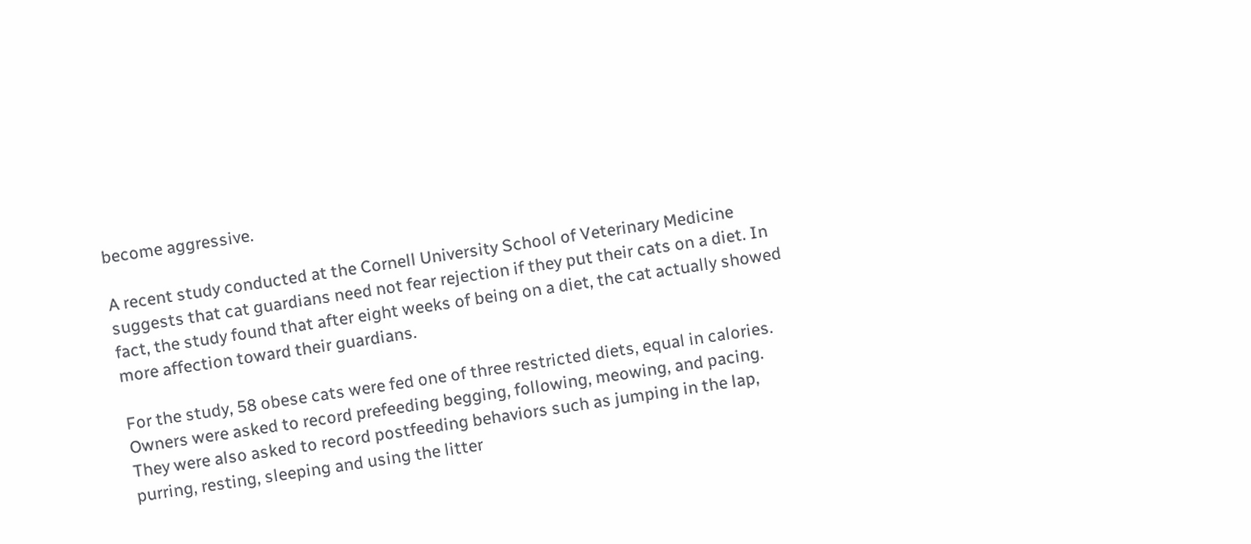become aggressive.

A recent study conducted at the Cornell University School of Veterinary Medicine suggests that cat guardians need not fear rejection if they put their cats on a diet. In fact, the study found that after eight weeks of being on a diet, the cat actually showed more affection toward their guardians.

For the study, 58 obese cats were fed one of three restricted diets, equal in calories. Owners were asked to record prefeeding begging, following, meowing, and pacing. They were also asked to record postfeeding behaviors such as jumping in the lap, purring, resting, sleeping and using the litter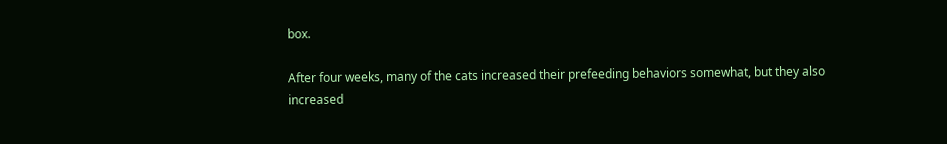box.

After four weeks, many of the cats increased their prefeeding behaviors somewhat, but they also increased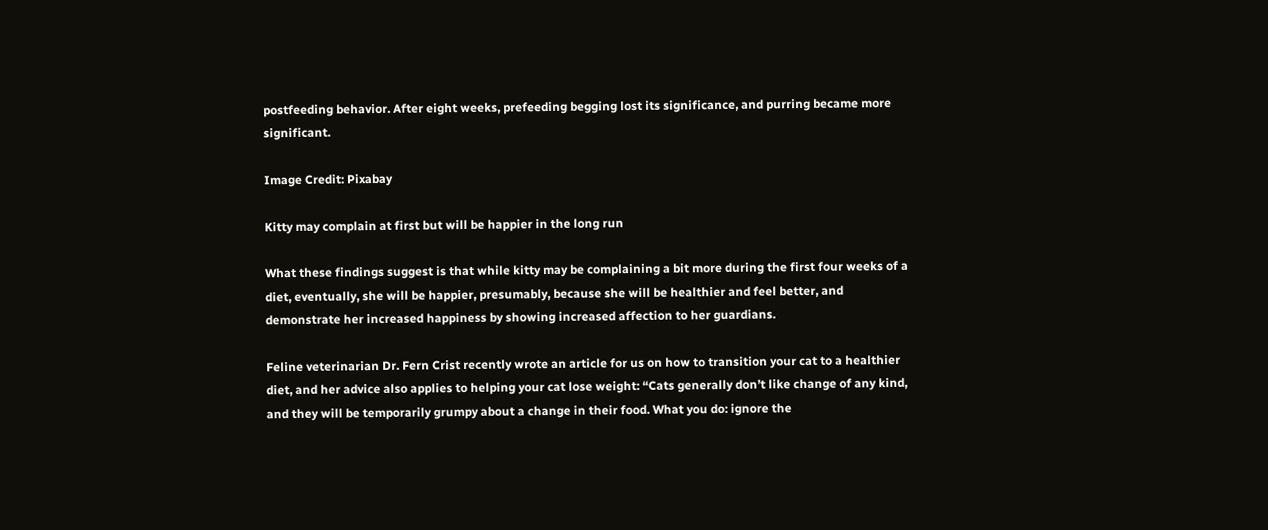postfeeding behavior. After eight weeks, prefeeding begging lost its significance, and purring became more significant.

Image Credit: Pixabay

Kitty may complain at first but will be happier in the long run

What these findings suggest is that while kitty may be complaining a bit more during the first four weeks of a diet, eventually, she will be happier, presumably, because she will be healthier and feel better, and demonstrate her increased happiness by showing increased affection to her guardians.

Feline veterinarian Dr. Fern Crist recently wrote an article for us on how to transition your cat to a healthier diet, and her advice also applies to helping your cat lose weight: “Cats generally don’t like change of any kind, and they will be temporarily grumpy about a change in their food. What you do: ignore the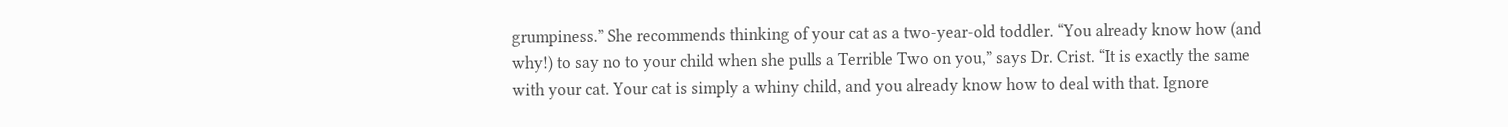grumpiness.” She recommends thinking of your cat as a two-year-old toddler. “You already know how (and why!) to say no to your child when she pulls a Terrible Two on you,” says Dr. Crist. “It is exactly the same with your cat. Your cat is simply a whiny child, and you already know how to deal with that. Ignore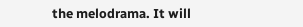the melodrama. It will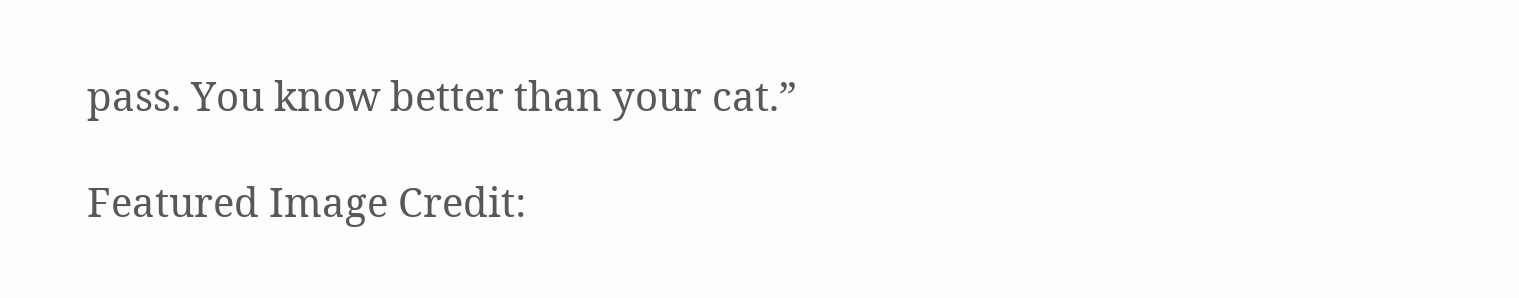pass. You know better than your cat.”

Featured Image Credit: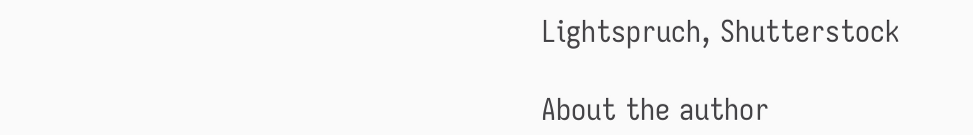Lightspruch, Shutterstock

About the author